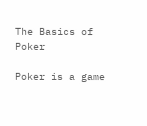The Basics of Poker

Poker is a game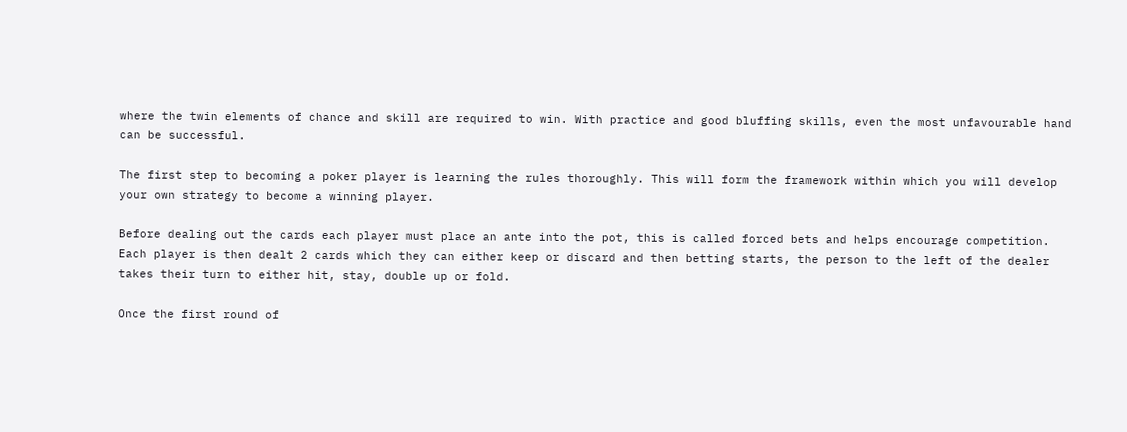where the twin elements of chance and skill are required to win. With practice and good bluffing skills, even the most unfavourable hand can be successful.

The first step to becoming a poker player is learning the rules thoroughly. This will form the framework within which you will develop your own strategy to become a winning player.

Before dealing out the cards each player must place an ante into the pot, this is called forced bets and helps encourage competition. Each player is then dealt 2 cards which they can either keep or discard and then betting starts, the person to the left of the dealer takes their turn to either hit, stay, double up or fold.

Once the first round of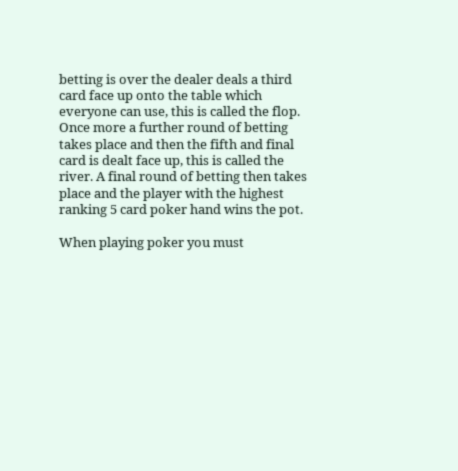betting is over the dealer deals a third card face up onto the table which everyone can use, this is called the flop. Once more a further round of betting takes place and then the fifth and final card is dealt face up, this is called the river. A final round of betting then takes place and the player with the highest ranking 5 card poker hand wins the pot.

When playing poker you must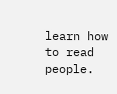learn how to read people.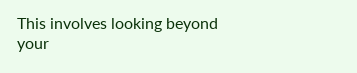This involves looking beyond your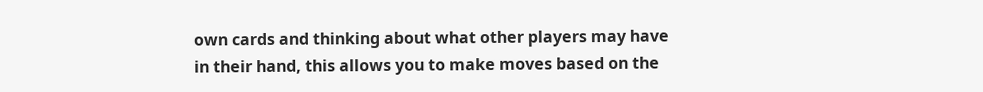own cards and thinking about what other players may have in their hand, this allows you to make moves based on the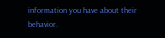information you have about their behavior.